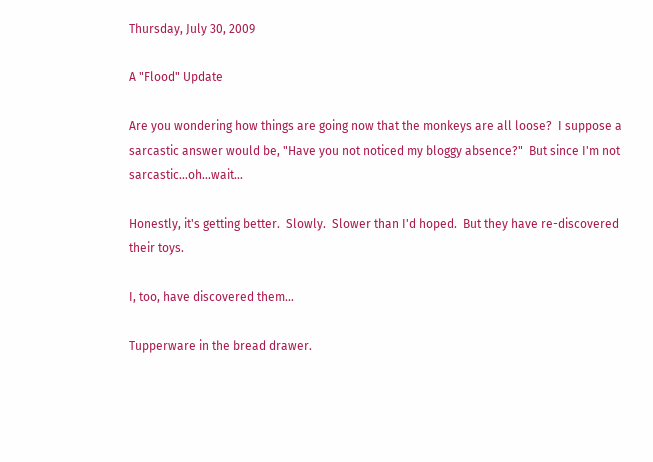Thursday, July 30, 2009

A "Flood" Update

Are you wondering how things are going now that the monkeys are all loose?  I suppose a sarcastic answer would be, "Have you not noticed my bloggy absence?"  But since I'm not sarcastic...oh...wait...

Honestly, it's getting better.  Slowly.  Slower than I'd hoped.  But they have re-discovered their toys.

I, too, have discovered them...

Tupperware in the bread drawer.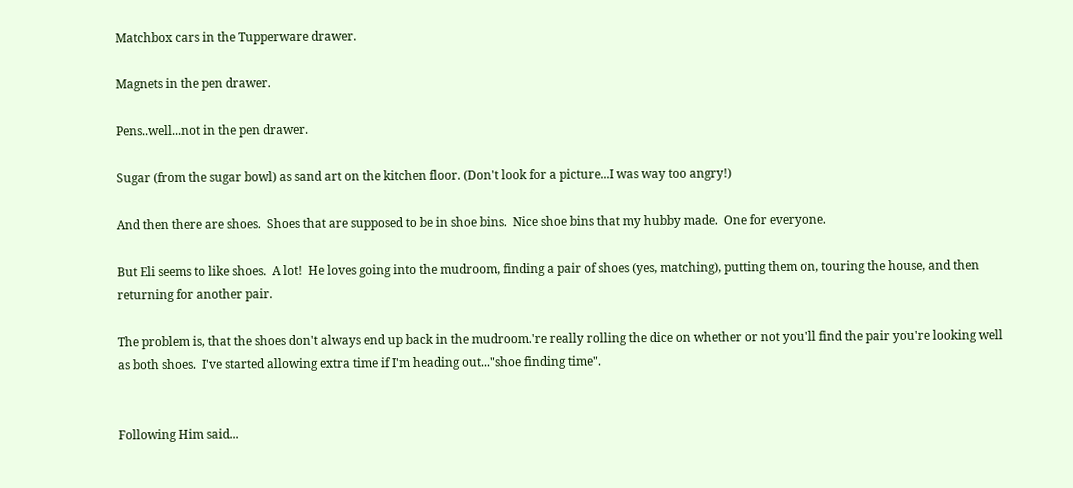Matchbox cars in the Tupperware drawer.

Magnets in the pen drawer.

Pens..well...not in the pen drawer.

Sugar (from the sugar bowl) as sand art on the kitchen floor. (Don't look for a picture...I was way too angry!)

And then there are shoes.  Shoes that are supposed to be in shoe bins.  Nice shoe bins that my hubby made.  One for everyone.

But Eli seems to like shoes.  A lot!  He loves going into the mudroom, finding a pair of shoes (yes, matching), putting them on, touring the house, and then returning for another pair.

The problem is, that the shoes don't always end up back in the mudroom.'re really rolling the dice on whether or not you'll find the pair you're looking well as both shoes.  I've started allowing extra time if I'm heading out..."shoe finding time".


Following Him said...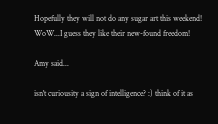Hopefully they will not do any sugar art this weekend!
WoW...I guess they like their new-found freedom!

Amy said...

isn't curiousity a sign of intelligence? :) think of it as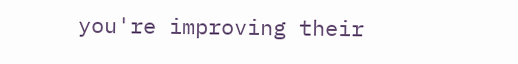you're improving their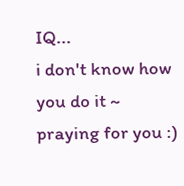IQ...
i don't know how you do it ~ praying for you :)